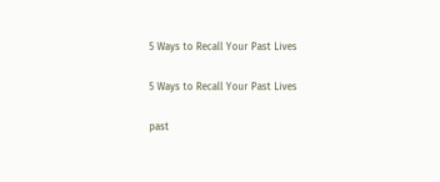5 Ways to Recall Your Past Lives

5 Ways to Recall Your Past Lives

past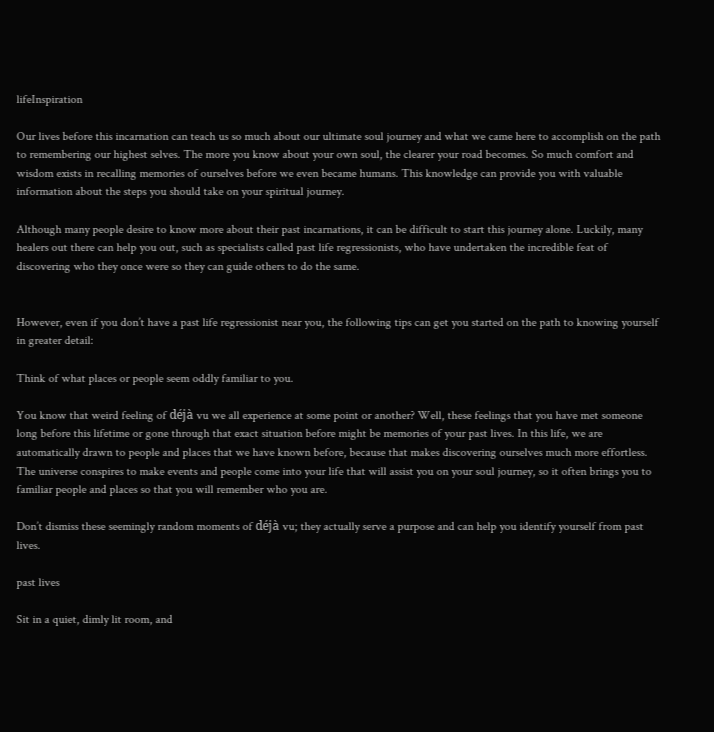lifeInspiration

Our lives before this incarnation can teach us so much about our ultimate soul journey and what we came here to accomplish on the path to remembering our highest selves. The more you know about your own soul, the clearer your road becomes. So much comfort and wisdom exists in recalling memories of ourselves before we even became humans. This knowledge can provide you with valuable information about the steps you should take on your spiritual journey.

Although many people desire to know more about their past incarnations, it can be difficult to start this journey alone. Luckily, many healers out there can help you out, such as specialists called past life regressionists, who have undertaken the incredible feat of discovering who they once were so they can guide others to do the same.


However, even if you don’t have a past life regressionist near you, the following tips can get you started on the path to knowing yourself in greater detail:

Think of what places or people seem oddly familiar to you.

You know that weird feeling of déjà vu we all experience at some point or another? Well, these feelings that you have met someone long before this lifetime or gone through that exact situation before might be memories of your past lives. In this life, we are automatically drawn to people and places that we have known before, because that makes discovering ourselves much more effortless. The universe conspires to make events and people come into your life that will assist you on your soul journey, so it often brings you to familiar people and places so that you will remember who you are.

Don’t dismiss these seemingly random moments of déjà vu; they actually serve a purpose and can help you identify yourself from past lives.

past lives

Sit in a quiet, dimly lit room, and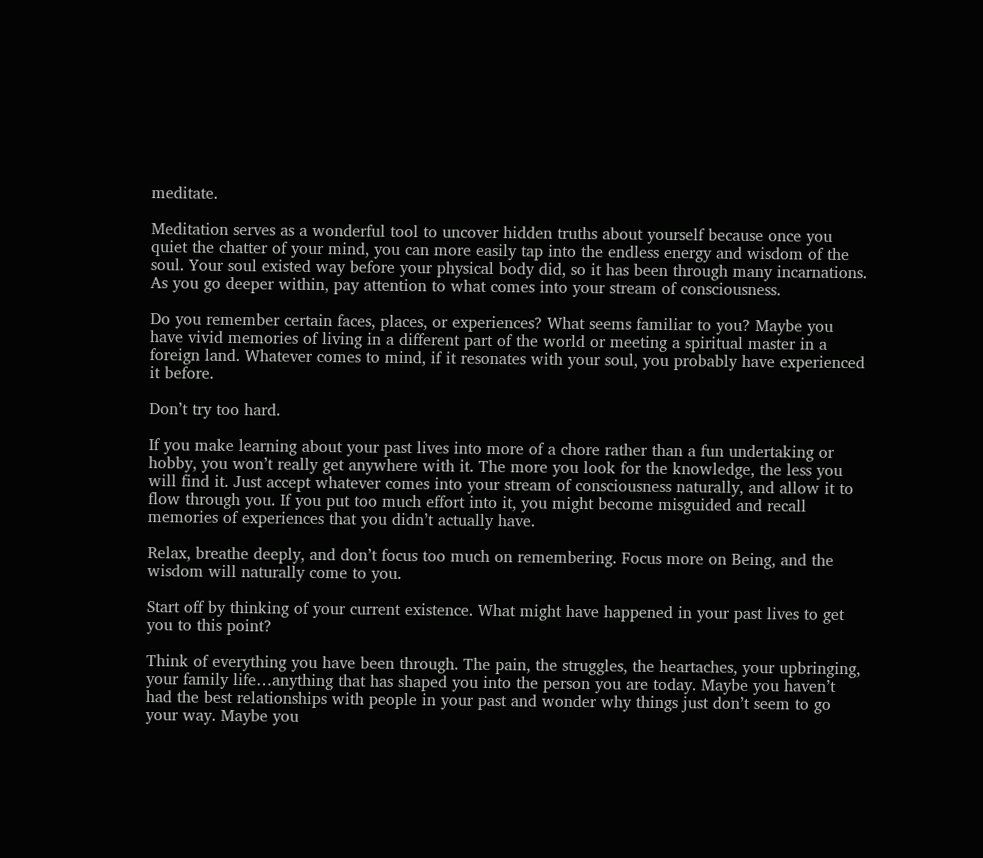meditate.

Meditation serves as a wonderful tool to uncover hidden truths about yourself because once you quiet the chatter of your mind, you can more easily tap into the endless energy and wisdom of the soul. Your soul existed way before your physical body did, so it has been through many incarnations. As you go deeper within, pay attention to what comes into your stream of consciousness.

Do you remember certain faces, places, or experiences? What seems familiar to you? Maybe you have vivid memories of living in a different part of the world or meeting a spiritual master in a foreign land. Whatever comes to mind, if it resonates with your soul, you probably have experienced it before.

Don’t try too hard.

If you make learning about your past lives into more of a chore rather than a fun undertaking or hobby, you won’t really get anywhere with it. The more you look for the knowledge, the less you will find it. Just accept whatever comes into your stream of consciousness naturally, and allow it to flow through you. If you put too much effort into it, you might become misguided and recall memories of experiences that you didn’t actually have.

Relax, breathe deeply, and don’t focus too much on remembering. Focus more on Being, and the wisdom will naturally come to you.

Start off by thinking of your current existence. What might have happened in your past lives to get you to this point?

Think of everything you have been through. The pain, the struggles, the heartaches, your upbringing, your family life…anything that has shaped you into the person you are today. Maybe you haven’t had the best relationships with people in your past and wonder why things just don’t seem to go your way. Maybe you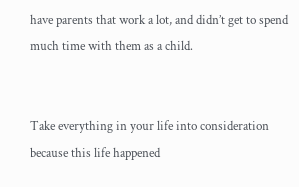have parents that work a lot, and didn’t get to spend much time with them as a child.


Take everything in your life into consideration because this life happened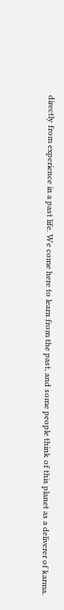directly from experience in a past life. We come here to learn from the past, and some people think of this planet as a deliverer of karma.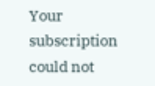Your subscription could not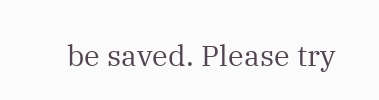be saved. Please try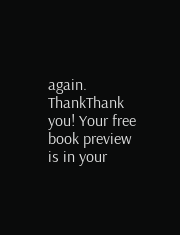again.
ThankThank you! Your free book preview is in your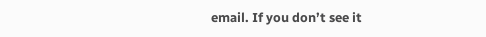email. If you don’t see it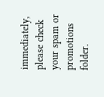immediately, please check your spam or promotions folder.